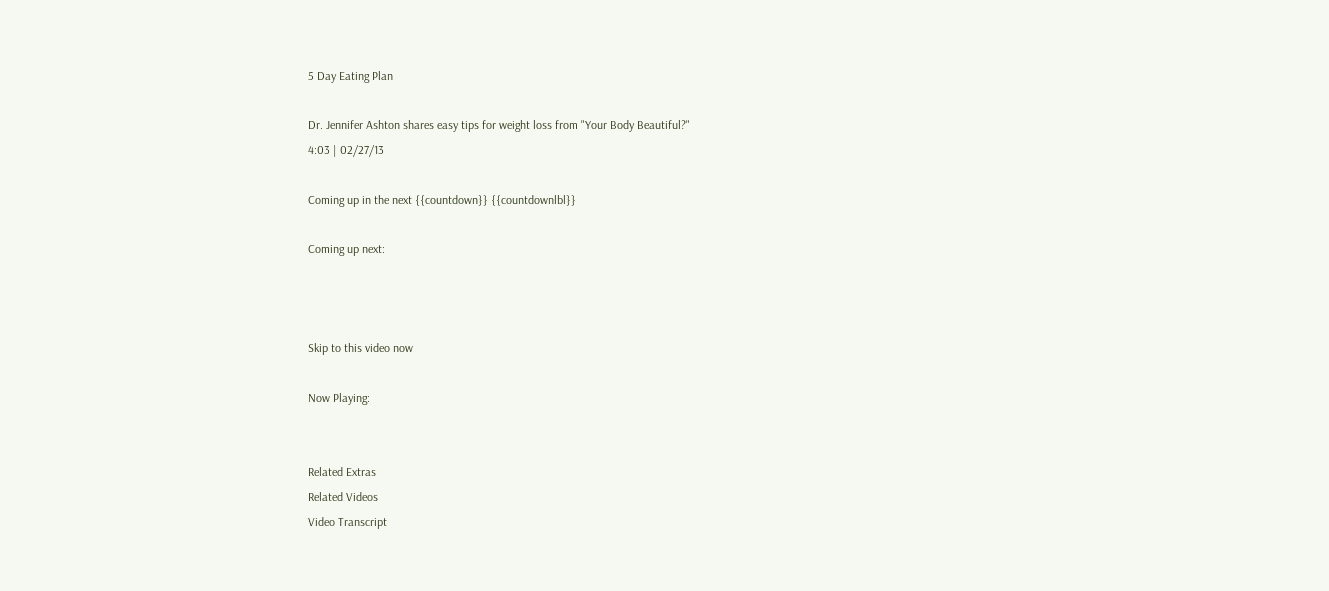5 Day Eating Plan

Dr. Jennifer Ashton shares easy tips for weight loss from "Your Body Beautiful?"
4:03 | 02/27/13

Coming up in the next {{countdown}} {{countdownlbl}}

Coming up next:



Skip to this video now

Now Playing:


Related Extras
Related Videos
Video Transcript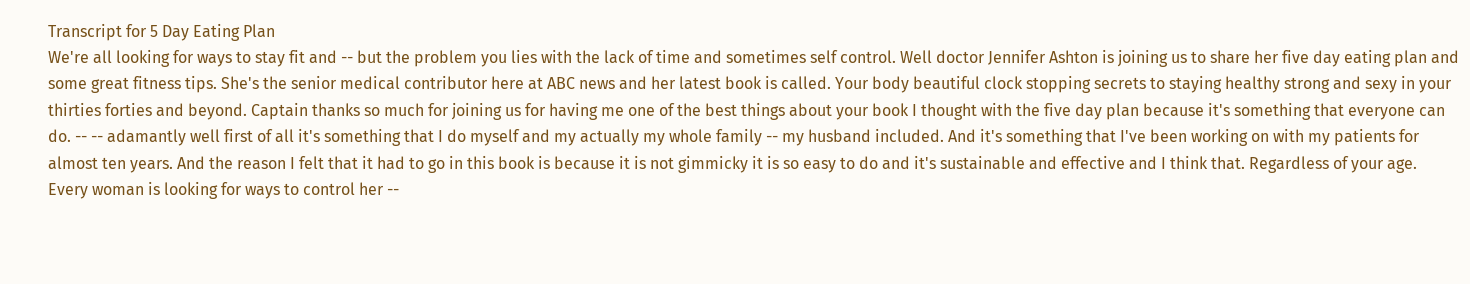Transcript for 5 Day Eating Plan
We're all looking for ways to stay fit and -- but the problem you lies with the lack of time and sometimes self control. Well doctor Jennifer Ashton is joining us to share her five day eating plan and some great fitness tips. She's the senior medical contributor here at ABC news and her latest book is called. Your body beautiful clock stopping secrets to staying healthy strong and sexy in your thirties forties and beyond. Captain thanks so much for joining us for having me one of the best things about your book I thought with the five day plan because it's something that everyone can do. -- -- adamantly well first of all it's something that I do myself and my actually my whole family -- my husband included. And it's something that I've been working on with my patients for almost ten years. And the reason I felt that it had to go in this book is because it is not gimmicky it is so easy to do and it's sustainable and effective and I think that. Regardless of your age. Every woman is looking for ways to control her --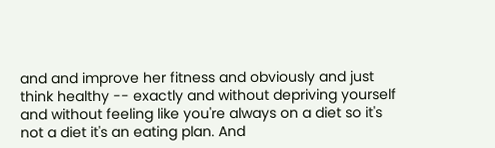and and improve her fitness and obviously and just think healthy -- exactly and without depriving yourself and without feeling like you're always on a diet so it's not a diet it's an eating plan. And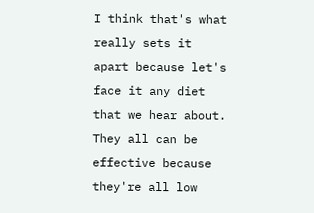I think that's what really sets it apart because let's face it any diet that we hear about. They all can be effective because they're all low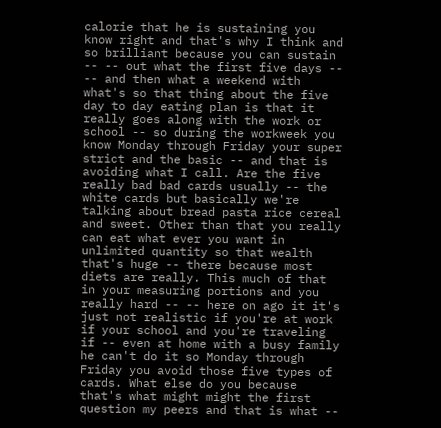calorie that he is sustaining you know right and that's why I think and so brilliant because you can sustain -- -- out what the first five days -- -- and then what a weekend with what's so that thing about the five day to day eating plan is that it really goes along with the work or school -- so during the workweek you know Monday through Friday your super strict and the basic -- and that is avoiding what I call. Are the five really bad bad cards usually -- the white cards but basically we're talking about bread pasta rice cereal and sweet. Other than that you really can eat what ever you want in unlimited quantity so that wealth that's huge -- there because most diets are really. This much of that in your measuring portions and you really hard -- -- here on ago it it's just not realistic if you're at work if your school and you're traveling if -- even at home with a busy family he can't do it so Monday through Friday you avoid those five types of cards. What else do you because that's what might might the first question my peers and that is what --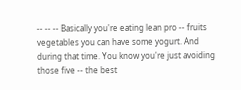-- -- -- Basically you're eating lean pro -- fruits vegetables you can have some yogurt. And during that time. You know you're just avoiding those five -- the best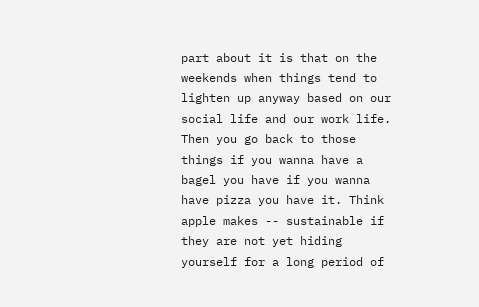part about it is that on the weekends when things tend to lighten up anyway based on our social life and our work life. Then you go back to those things if you wanna have a bagel you have if you wanna have pizza you have it. Think apple makes -- sustainable if they are not yet hiding yourself for a long period of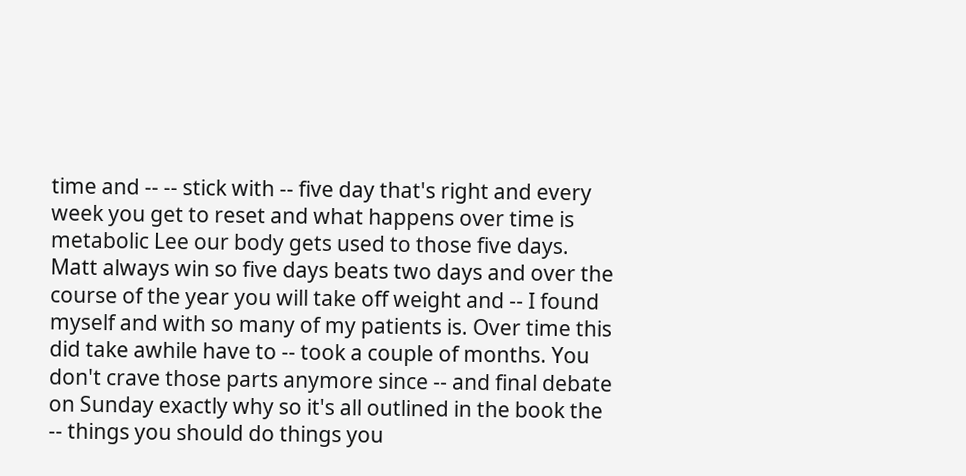time and -- -- stick with -- five day that's right and every week you get to reset and what happens over time is metabolic Lee our body gets used to those five days. Matt always win so five days beats two days and over the course of the year you will take off weight and -- I found myself and with so many of my patients is. Over time this did take awhile have to -- took a couple of months. You don't crave those parts anymore since -- and final debate on Sunday exactly why so it's all outlined in the book the -- things you should do things you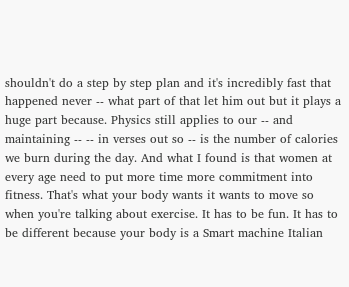shouldn't do a step by step plan and it's incredibly fast that happened never -- what part of that let him out but it plays a huge part because. Physics still applies to our -- and maintaining -- -- in verses out so -- is the number of calories we burn during the day. And what I found is that women at every age need to put more time more commitment into fitness. That's what your body wants it wants to move so when you're talking about exercise. It has to be fun. It has to be different because your body is a Smart machine Italian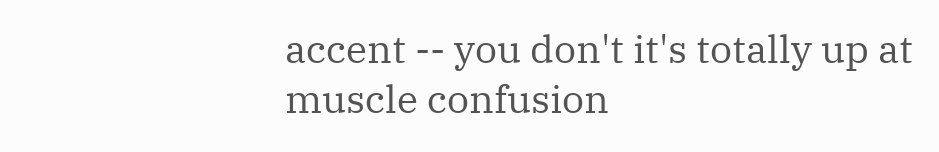accent -- you don't it's totally up at muscle confusion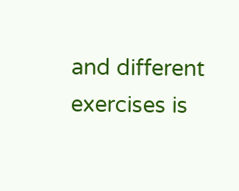and different exercises is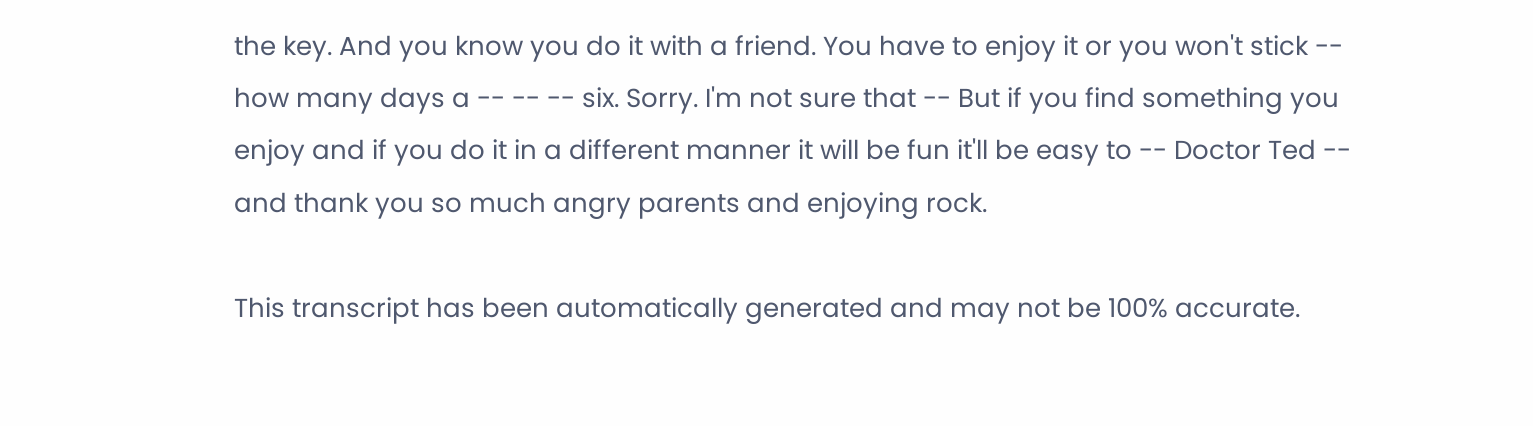the key. And you know you do it with a friend. You have to enjoy it or you won't stick -- how many days a -- -- -- six. Sorry. I'm not sure that -- But if you find something you enjoy and if you do it in a different manner it will be fun it'll be easy to -- Doctor Ted -- and thank you so much angry parents and enjoying rock.

This transcript has been automatically generated and may not be 100% accurate.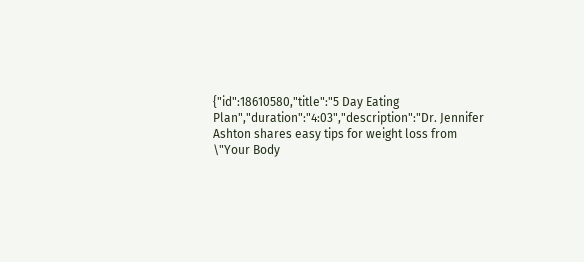{"id":18610580,"title":"5 Day Eating Plan","duration":"4:03","description":"Dr. Jennifer Ashton shares easy tips for weight loss from \"Your Body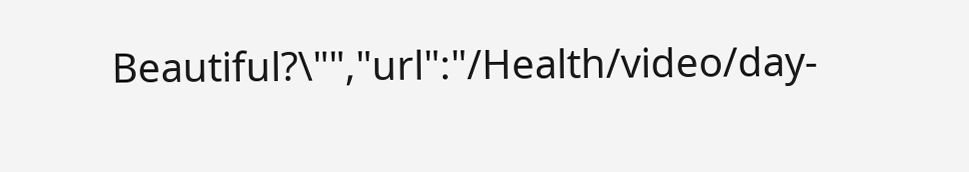Beautiful?\"","url":"/Health/video/day-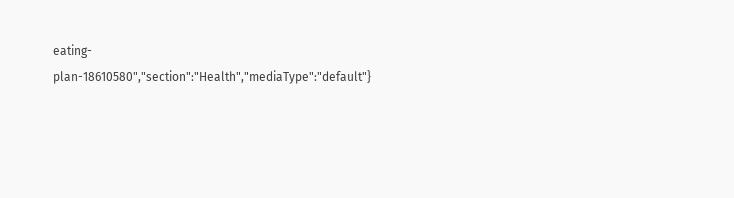eating-plan-18610580","section":"Health","mediaType":"default"}